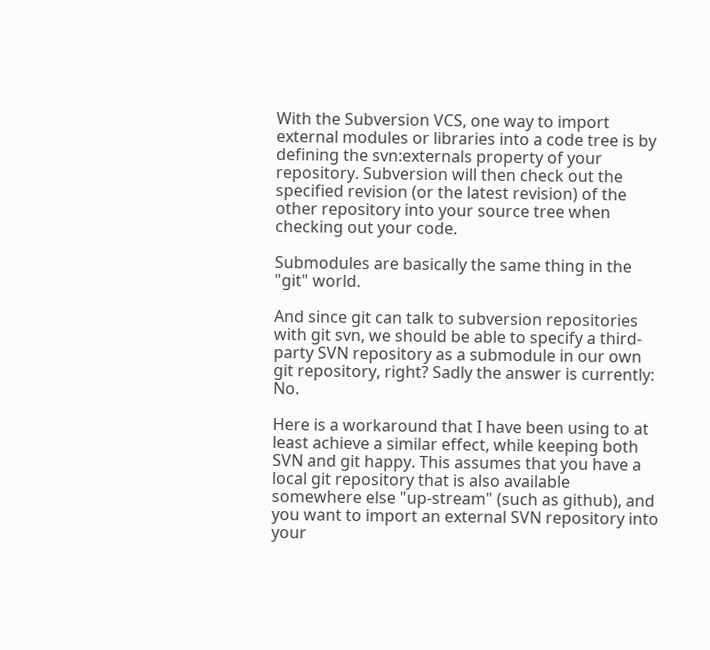With the Subversion VCS, one way to import external modules or libraries into a code tree is by defining the svn:externals property of your repository. Subversion will then check out the specified revision (or the latest revision) of the other repository into your source tree when checking out your code.

Submodules are basically the same thing in the "git" world.

And since git can talk to subversion repositories with git svn, we should be able to specify a third-party SVN repository as a submodule in our own git repository, right? Sadly the answer is currently: No.

Here is a workaround that I have been using to at least achieve a similar effect, while keeping both SVN and git happy. This assumes that you have a local git repository that is also available somewhere else "up-stream" (such as github), and you want to import an external SVN repository into your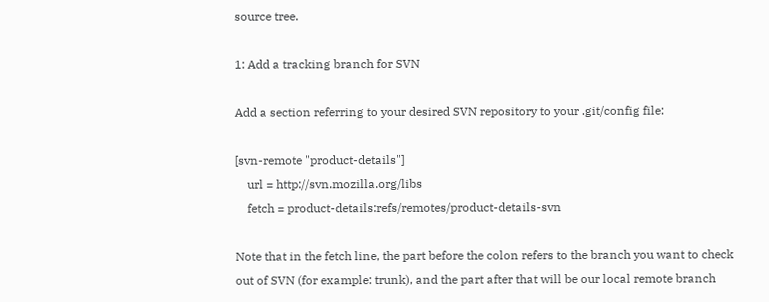source tree.

1: Add a tracking branch for SVN

Add a section referring to your desired SVN repository to your .git/config file:

[svn-remote "product-details"]
    url = http://svn.mozilla.org/libs
    fetch = product-details:refs/remotes/product-details-svn

Note that in the fetch line, the part before the colon refers to the branch you want to check out of SVN (for example: trunk), and the part after that will be our local remote branch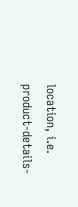location, i.e. product-details-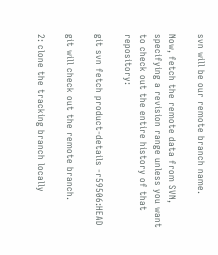svn will be our remote branch name.

Now, fetch the remote data from SVN, specifying a revision range unless you want to check out the entire history of that repository:

git svn fetch product-details -r59506:HEAD

git will check out the remote branch.

2: clone the tracking branch locally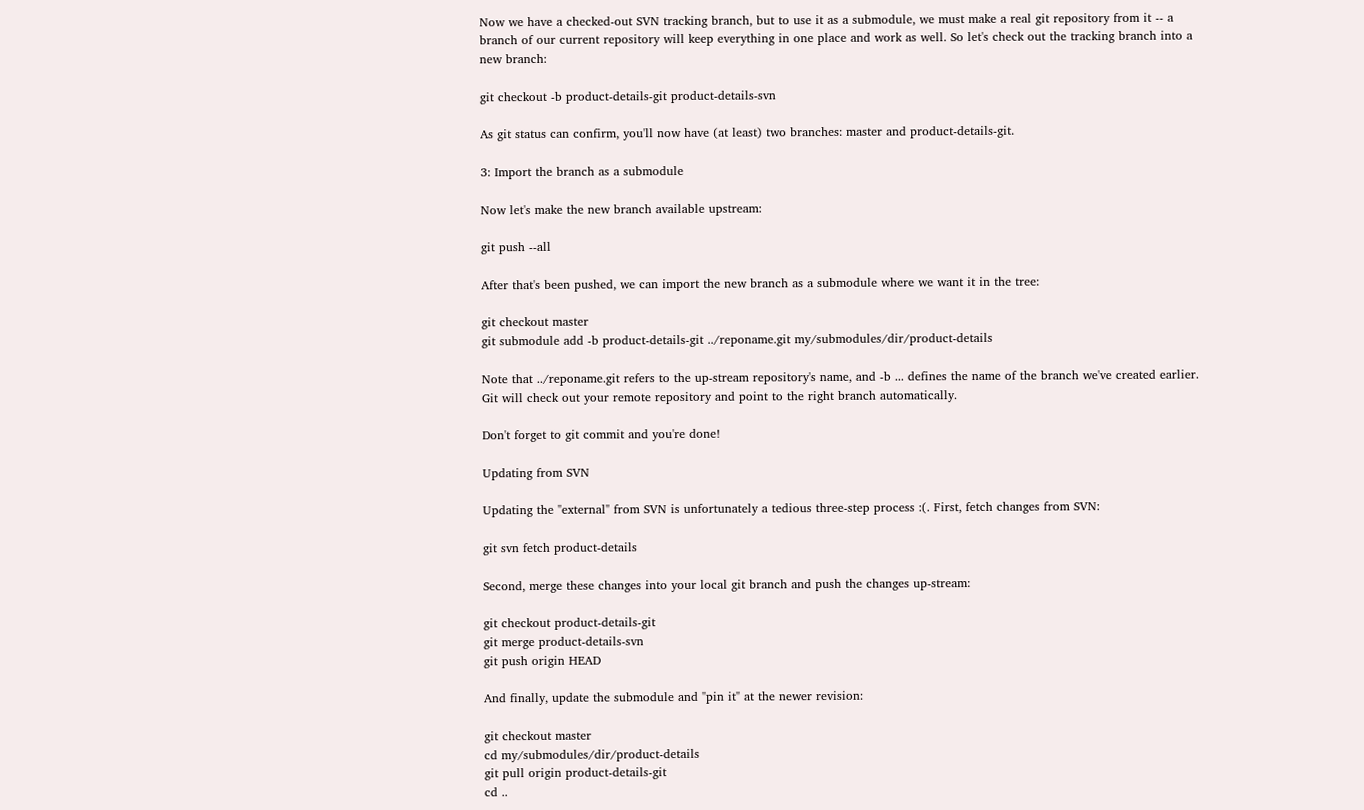Now we have a checked-out SVN tracking branch, but to use it as a submodule, we must make a real git repository from it -- a branch of our current repository will keep everything in one place and work as well. So let's check out the tracking branch into a new branch:

git checkout -b product-details-git product-details-svn

As git status can confirm, you'll now have (at least) two branches: master and product-details-git.

3: Import the branch as a submodule

Now let's make the new branch available upstream:

git push --all

After that's been pushed, we can import the new branch as a submodule where we want it in the tree:

git checkout master
git submodule add -b product-details-git ../reponame.git my/submodules/dir/product-details

Note that ../reponame.git refers to the up-stream repository's name, and -b ... defines the name of the branch we've created earlier. Git will check out your remote repository and point to the right branch automatically.

Don't forget to git commit and you're done!

Updating from SVN

Updating the "external" from SVN is unfortunately a tedious three-step process :(. First, fetch changes from SVN:

git svn fetch product-details

Second, merge these changes into your local git branch and push the changes up-stream:

git checkout product-details-git
git merge product-details-svn
git push origin HEAD

And finally, update the submodule and "pin it" at the newer revision:

git checkout master
cd my/submodules/dir/product-details
git pull origin product-details-git
cd ..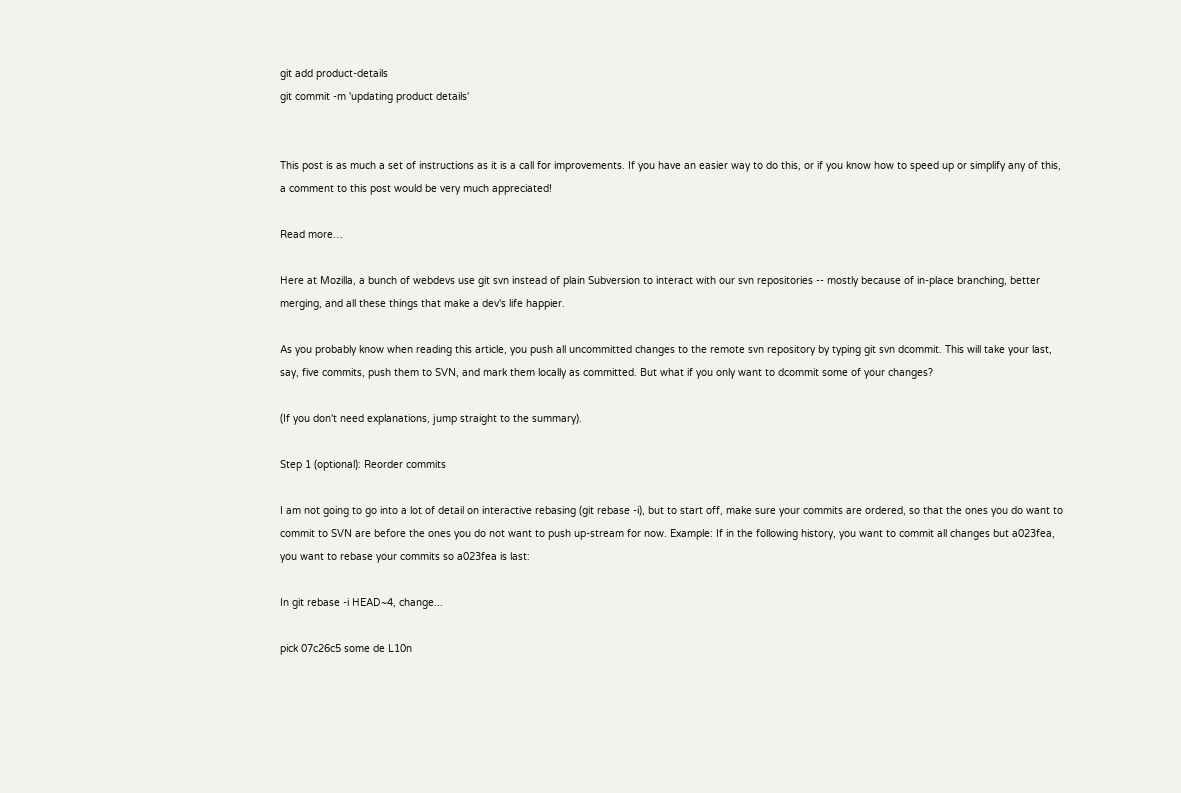git add product-details
git commit -m 'updating product details'


This post is as much a set of instructions as it is a call for improvements. If you have an easier way to do this, or if you know how to speed up or simplify any of this, a comment to this post would be very much appreciated!

Read more…

Here at Mozilla, a bunch of webdevs use git svn instead of plain Subversion to interact with our svn repositories -- mostly because of in-place branching, better merging, and all these things that make a dev's life happier.

As you probably know when reading this article, you push all uncommitted changes to the remote svn repository by typing git svn dcommit. This will take your last, say, five commits, push them to SVN, and mark them locally as committed. But what if you only want to dcommit some of your changes?

(If you don't need explanations, jump straight to the summary).

Step 1 (optional): Reorder commits

I am not going to go into a lot of detail on interactive rebasing (git rebase -i), but to start off, make sure your commits are ordered, so that the ones you do want to commit to SVN are before the ones you do not want to push up-stream for now. Example: If in the following history, you want to commit all changes but a023fea, you want to rebase your commits so a023fea is last:

In git rebase -i HEAD~4, change...

pick 07c26c5 some de L10n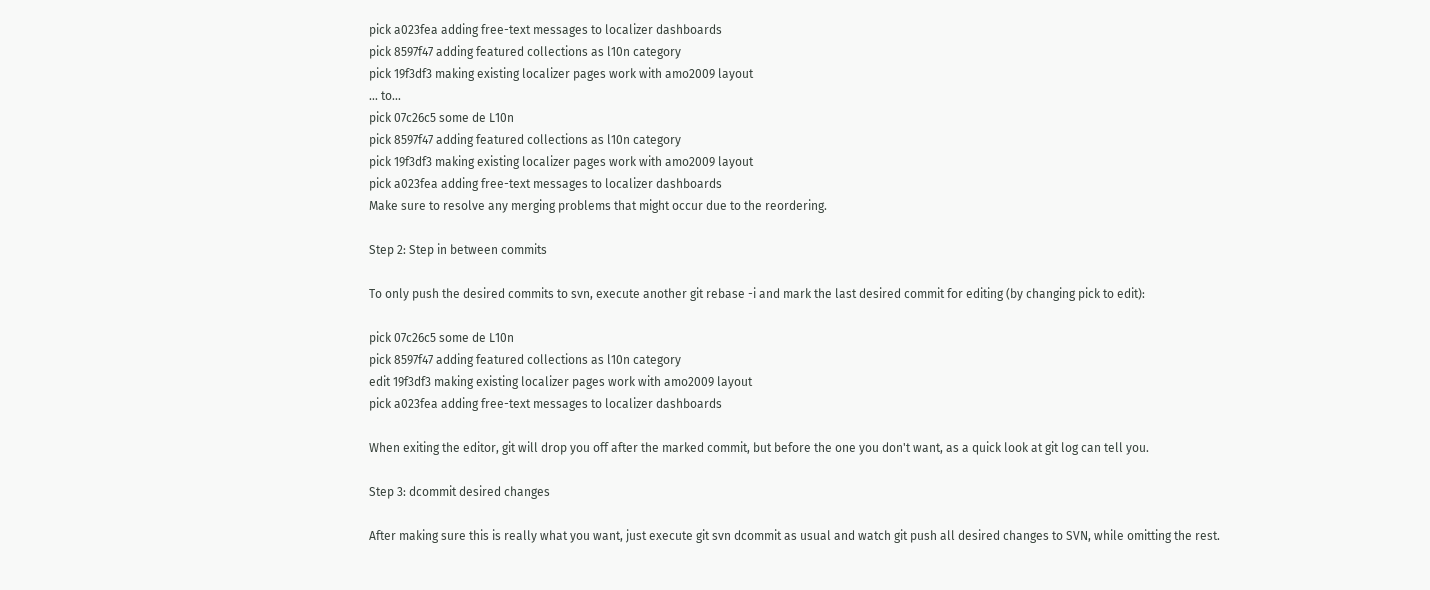pick a023fea adding free-text messages to localizer dashboards
pick 8597f47 adding featured collections as l10n category
pick 19f3df3 making existing localizer pages work with amo2009 layout
... to...
pick 07c26c5 some de L10n
pick 8597f47 adding featured collections as l10n category
pick 19f3df3 making existing localizer pages work with amo2009 layout
pick a023fea adding free-text messages to localizer dashboards
Make sure to resolve any merging problems that might occur due to the reordering.

Step 2: Step in between commits

To only push the desired commits to svn, execute another git rebase -i and mark the last desired commit for editing (by changing pick to edit):

pick 07c26c5 some de L10n
pick 8597f47 adding featured collections as l10n category
edit 19f3df3 making existing localizer pages work with amo2009 layout
pick a023fea adding free-text messages to localizer dashboards

When exiting the editor, git will drop you off after the marked commit, but before the one you don't want, as a quick look at git log can tell you.

Step 3: dcommit desired changes

After making sure this is really what you want, just execute git svn dcommit as usual and watch git push all desired changes to SVN, while omitting the rest.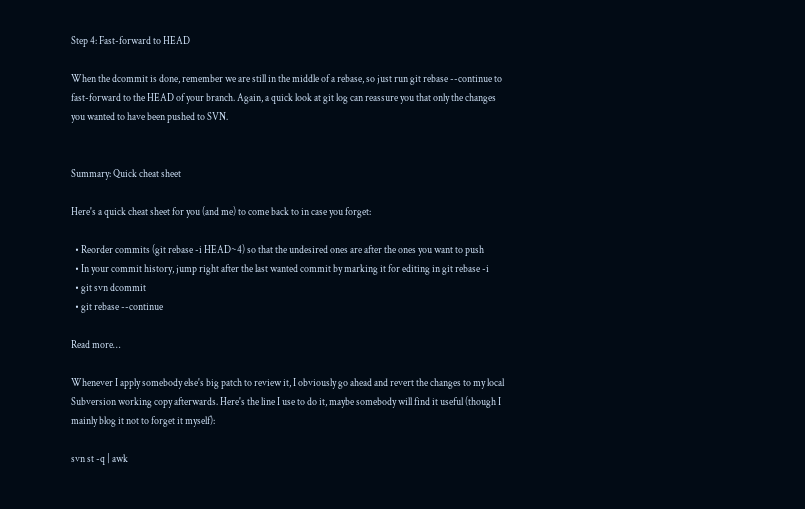Step 4: Fast-forward to HEAD

When the dcommit is done, remember we are still in the middle of a rebase, so just run git rebase --continue to fast-forward to the HEAD of your branch. Again, a quick look at git log can reassure you that only the changes you wanted to have been pushed to SVN.


Summary: Quick cheat sheet

Here's a quick cheat sheet for you (and me) to come back to in case you forget:

  • Reorder commits (git rebase -i HEAD~4) so that the undesired ones are after the ones you want to push
  • In your commit history, jump right after the last wanted commit by marking it for editing in git rebase -i
  • git svn dcommit
  • git rebase --continue

Read more…

Whenever I apply somebody else's big patch to review it, I obviously go ahead and revert the changes to my local Subversion working copy afterwards. Here's the line I use to do it, maybe somebody will find it useful (though I mainly blog it not to forget it myself):

svn st -q | awk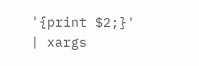'{print $2;}' | xargs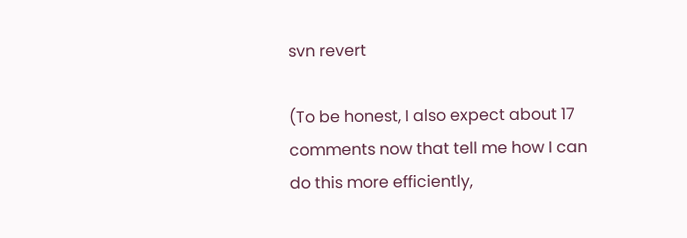svn revert

(To be honest, I also expect about 17 comments now that tell me how I can do this more efficiently,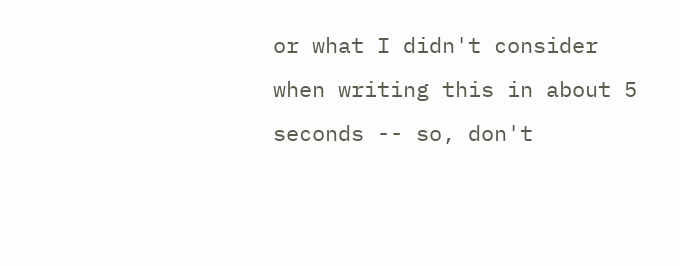or what I didn't consider when writing this in about 5 seconds -- so, don't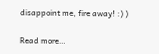disappoint me, fire away! :) )

Read more…